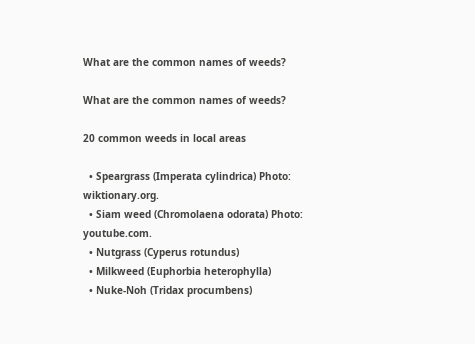What are the common names of weeds?

What are the common names of weeds?

20 common weeds in local areas

  • Speargrass (Imperata cylindrica) Photo: wiktionary.org.
  • Siam weed (Chromolaena odorata) Photo: youtube.com.
  • Nutgrass (Cyperus rotundus)
  • Milkweed (Euphorbia heterophylla)
  • Nuke-Noh (Tridax procumbens)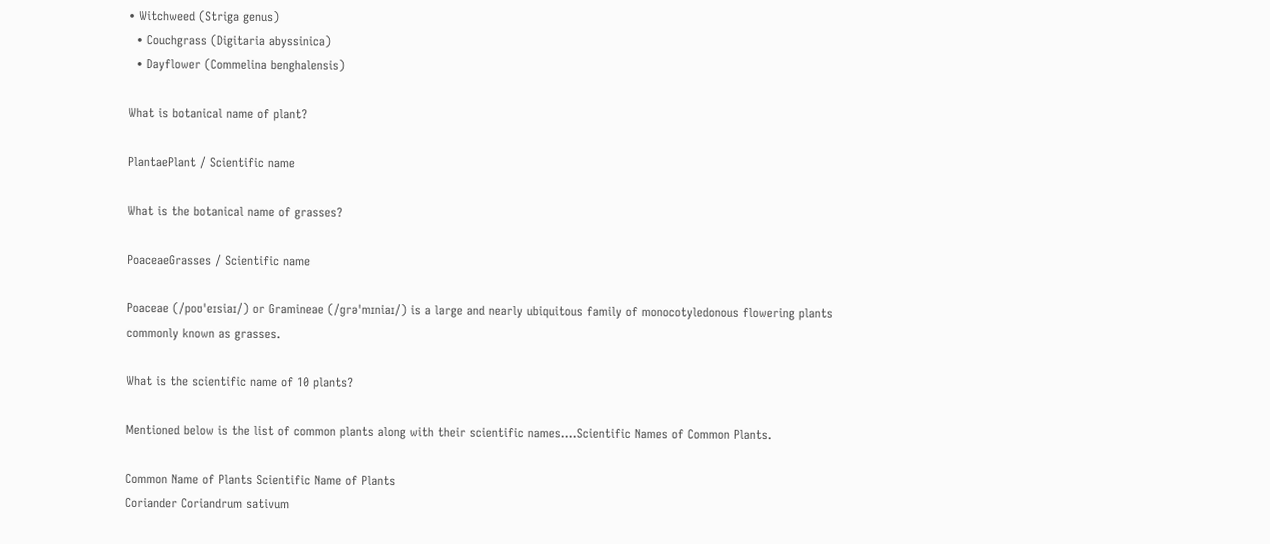• Witchweed (Striga genus)
  • Couchgrass (Digitaria abyssinica)
  • Dayflower (Commelina benghalensis)

What is botanical name of plant?

PlantaePlant / Scientific name

What is the botanical name of grasses?

PoaceaeGrasses / Scientific name

Poaceae (/poʊˈeɪsiaɪ/) or Gramineae (/ɡrəˈmɪniaɪ/) is a large and nearly ubiquitous family of monocotyledonous flowering plants commonly known as grasses.

What is the scientific name of 10 plants?

Mentioned below is the list of common plants along with their scientific names….Scientific Names of Common Plants.

Common Name of Plants Scientific Name of Plants
Coriander Coriandrum sativum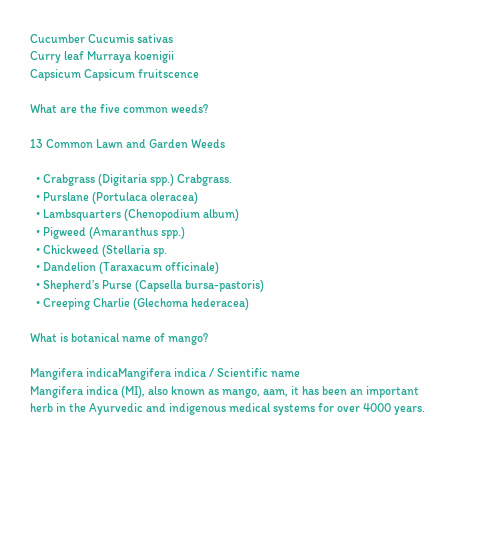Cucumber Cucumis sativas
Curry leaf Murraya koenigii
Capsicum Capsicum fruitscence

What are the five common weeds?

13 Common Lawn and Garden Weeds

  • Crabgrass (Digitaria spp.) Crabgrass.
  • Purslane (Portulaca oleracea)
  • Lambsquarters (Chenopodium album)
  • Pigweed (Amaranthus spp.)
  • Chickweed (Stellaria sp.
  • Dandelion (Taraxacum officinale)
  • Shepherd’s Purse (Capsella bursa-pastoris)
  • Creeping Charlie (Glechoma hederacea)

What is botanical name of mango?

Mangifera indicaMangifera indica / Scientific name
Mangifera indica (MI), also known as mango, aam, it has been an important herb in the Ayurvedic and indigenous medical systems for over 4000 years.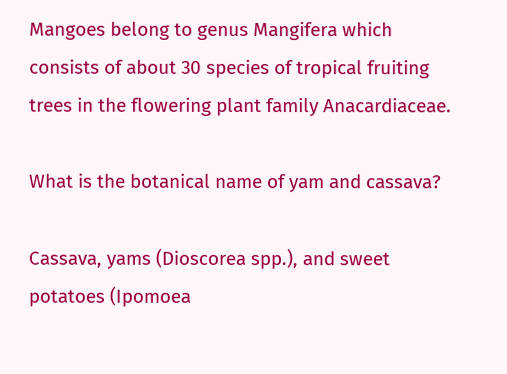Mangoes belong to genus Mangifera which consists of about 30 species of tropical fruiting trees in the flowering plant family Anacardiaceae.

What is the botanical name of yam and cassava?

Cassava, yams (Dioscorea spp.), and sweet potatoes (Ipomoea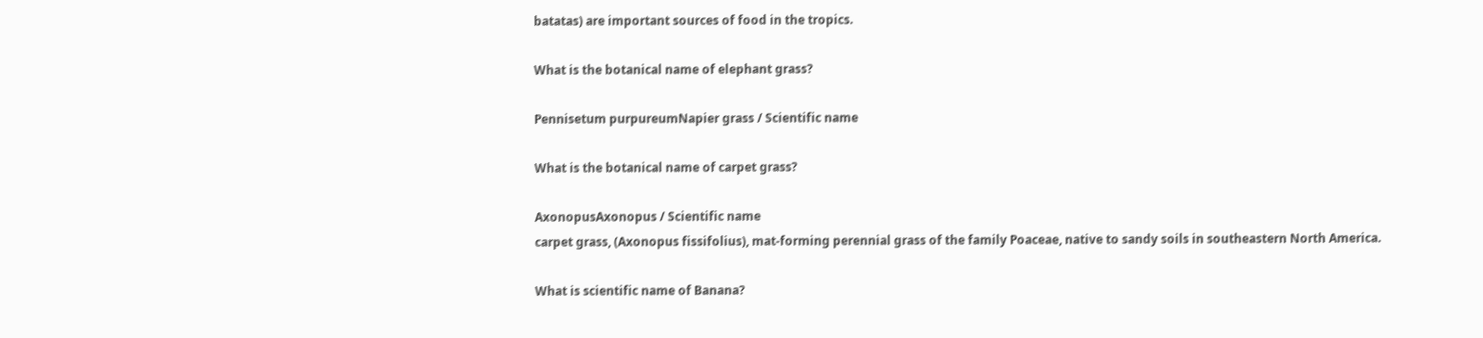batatas) are important sources of food in the tropics.

What is the botanical name of elephant grass?

Pennisetum purpureumNapier grass / Scientific name

What is the botanical name of carpet grass?

AxonopusAxonopus / Scientific name
carpet grass, (Axonopus fissifolius), mat-forming perennial grass of the family Poaceae, native to sandy soils in southeastern North America.

What is scientific name of Banana?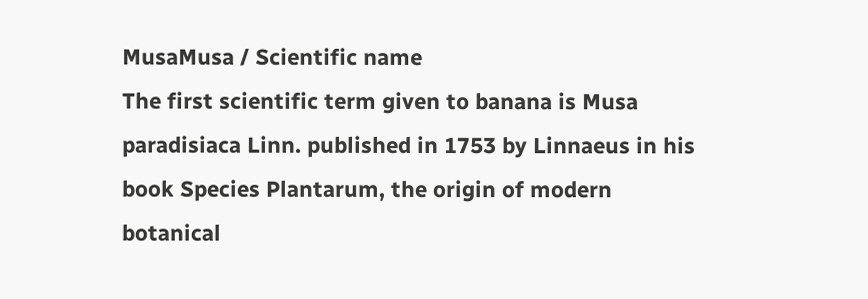MusaMusa / Scientific name
The first scientific term given to banana is Musa paradisiaca Linn. published in 1753 by Linnaeus in his book Species Plantarum, the origin of modern botanical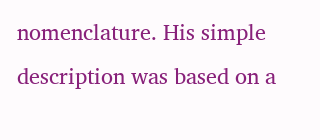nomenclature. His simple description was based on a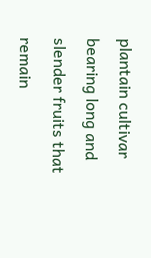plantain cultivar bearing long and slender fruits that remain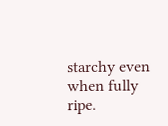starchy even when fully ripe.